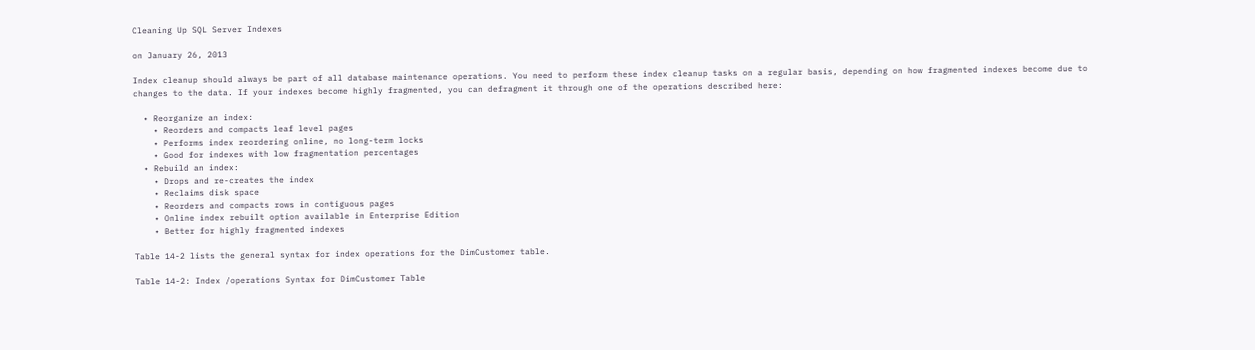Cleaning Up SQL Server Indexes

on January 26, 2013

Index cleanup should always be part of all database maintenance operations. You need to perform these index cleanup tasks on a regular basis, depending on how fragmented indexes become due to changes to the data. If your indexes become highly fragmented, you can defragment it through one of the operations described here:

  • Reorganize an index:
    • Reorders and compacts leaf level pages
    • Performs index reordering online, no long-term locks
    • Good for indexes with low fragmentation percentages
  • Rebuild an index:
    • Drops and re-creates the index
    • Reclaims disk space
    • Reorders and compacts rows in contiguous pages
    • Online index rebuilt option available in Enterprise Edition
    • Better for highly fragmented indexes

Table 14-2 lists the general syntax for index operations for the DimCustomer table.

Table 14-2: Index /operations Syntax for DimCustomer Table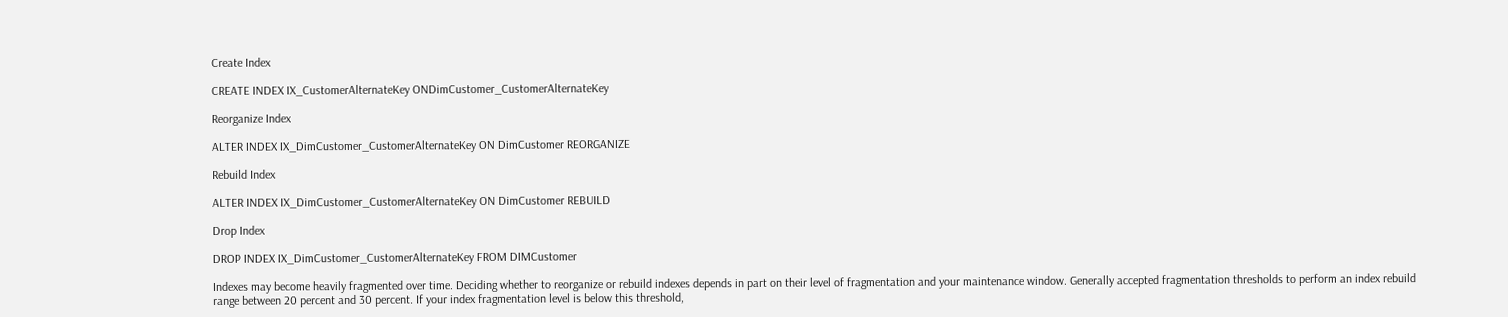Create Index

CREATE INDEX IX_CustomerAlternateKey ONDimCustomer_CustomerAlternateKey

Reorganize Index

ALTER INDEX IX_DimCustomer_CustomerAlternateKey ON DimCustomer REORGANIZE

Rebuild Index

ALTER INDEX IX_DimCustomer_CustomerAlternateKey ON DimCustomer REBUILD

Drop Index

DROP INDEX IX_DimCustomer_CustomerAlternateKey FROM DIMCustomer

Indexes may become heavily fragmented over time. Deciding whether to reorganize or rebuild indexes depends in part on their level of fragmentation and your maintenance window. Generally accepted fragmentation thresholds to perform an index rebuild range between 20 percent and 30 percent. If your index fragmentation level is below this threshold,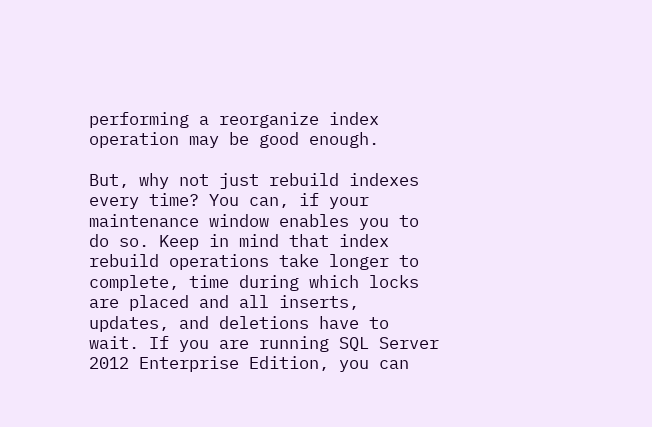performing a reorganize index operation may be good enough.

But, why not just rebuild indexes every time? You can, if your maintenance window enables you to do so. Keep in mind that index rebuild operations take longer to complete, time during which locks are placed and all inserts, updates, and deletions have to wait. If you are running SQL Server 2012 Enterprise Edition, you can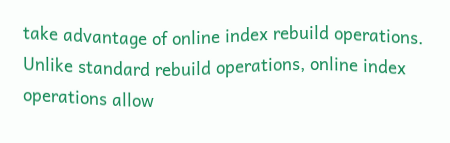take advantage of online index rebuild operations. Unlike standard rebuild operations, online index operations allow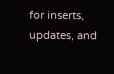for inserts, updates, and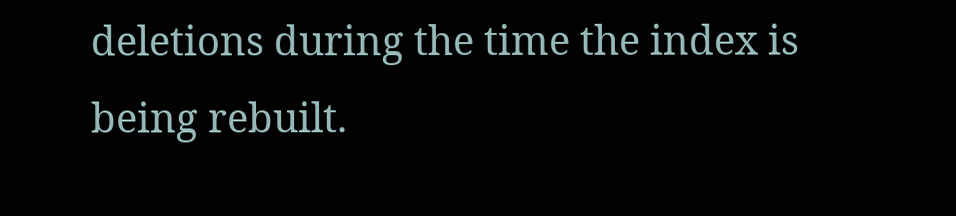deletions during the time the index is being rebuilt.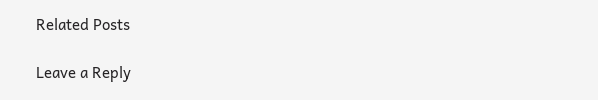Related Posts

Leave a Reply